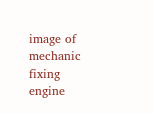image of mechanic fixing engine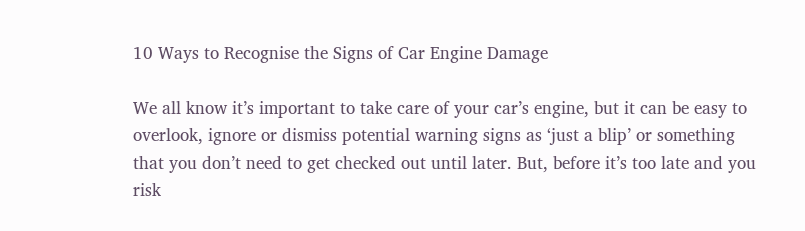10 Ways to Recognise the Signs of Car Engine Damage

We all know it’s important to take care of your car’s engine, but it can be easy to overlook, ignore or dismiss potential warning signs as ‘just a blip’ or something that you don’t need to get checked out until later. But, before it’s too late and you risk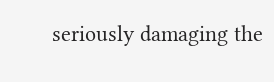seriously damaging the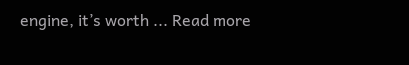engine, it’s worth ... Read more